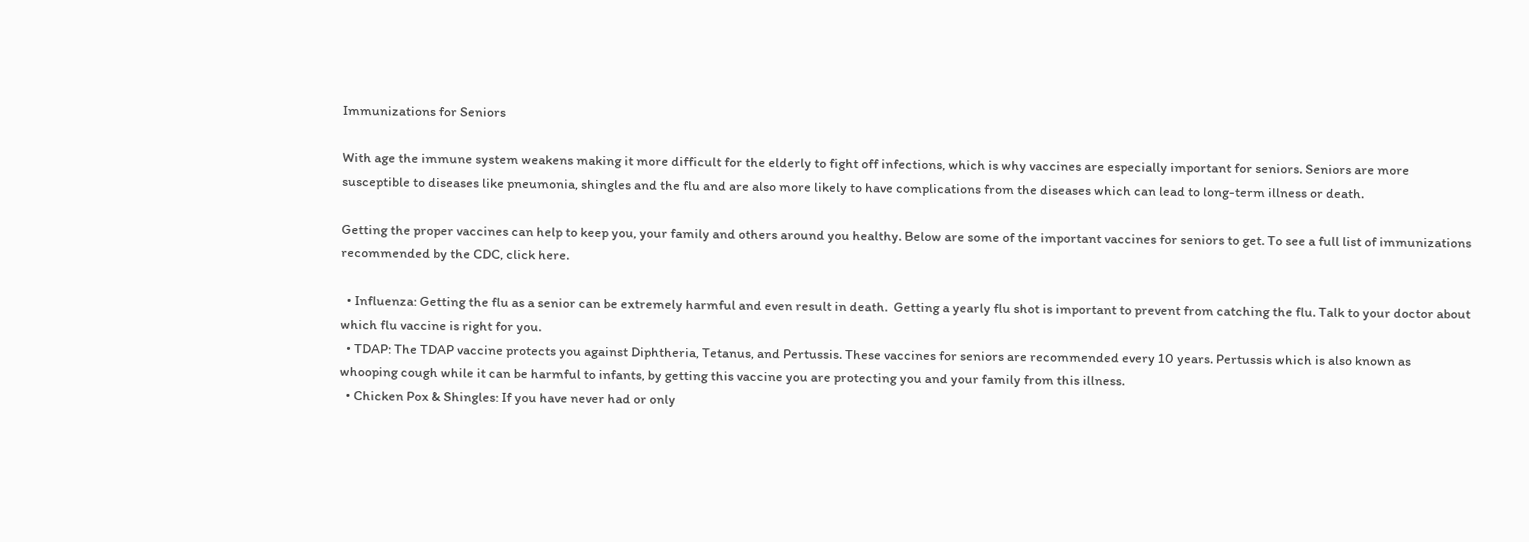Immunizations for Seniors

With age the immune system weakens making it more difficult for the elderly to fight off infections, which is why vaccines are especially important for seniors. Seniors are more susceptible to diseases like pneumonia, shingles and the flu and are also more likely to have complications from the diseases which can lead to long-term illness or death.

Getting the proper vaccines can help to keep you, your family and others around you healthy. Below are some of the important vaccines for seniors to get. To see a full list of immunizations recommended by the CDC, click here.

  • Influenza: Getting the flu as a senior can be extremely harmful and even result in death.  Getting a yearly flu shot is important to prevent from catching the flu. Talk to your doctor about which flu vaccine is right for you.
  • TDAP: The TDAP vaccine protects you against Diphtheria, Tetanus, and Pertussis. These vaccines for seniors are recommended every 10 years. Pertussis which is also known as whooping cough while it can be harmful to infants, by getting this vaccine you are protecting you and your family from this illness.
  • Chicken Pox & Shingles: If you have never had or only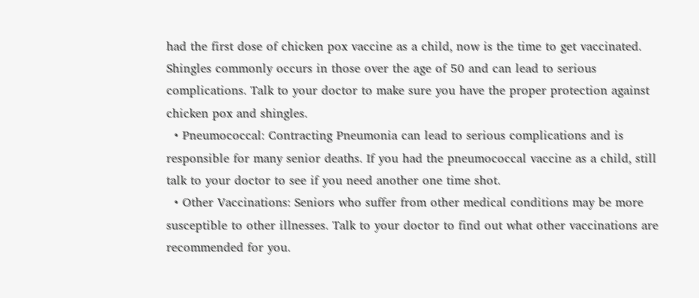had the first dose of chicken pox vaccine as a child, now is the time to get vaccinated. Shingles commonly occurs in those over the age of 50 and can lead to serious complications. Talk to your doctor to make sure you have the proper protection against chicken pox and shingles.
  • Pneumococcal: Contracting Pneumonia can lead to serious complications and is responsible for many senior deaths. If you had the pneumococcal vaccine as a child, still talk to your doctor to see if you need another one time shot.
  • Other Vaccinations: Seniors who suffer from other medical conditions may be more susceptible to other illnesses. Talk to your doctor to find out what other vaccinations are recommended for you.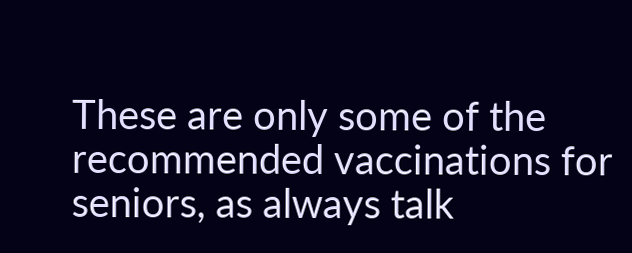These are only some of the recommended vaccinations for seniors, as always talk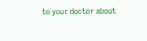to your doctor about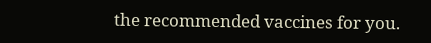the recommended vaccines for you.